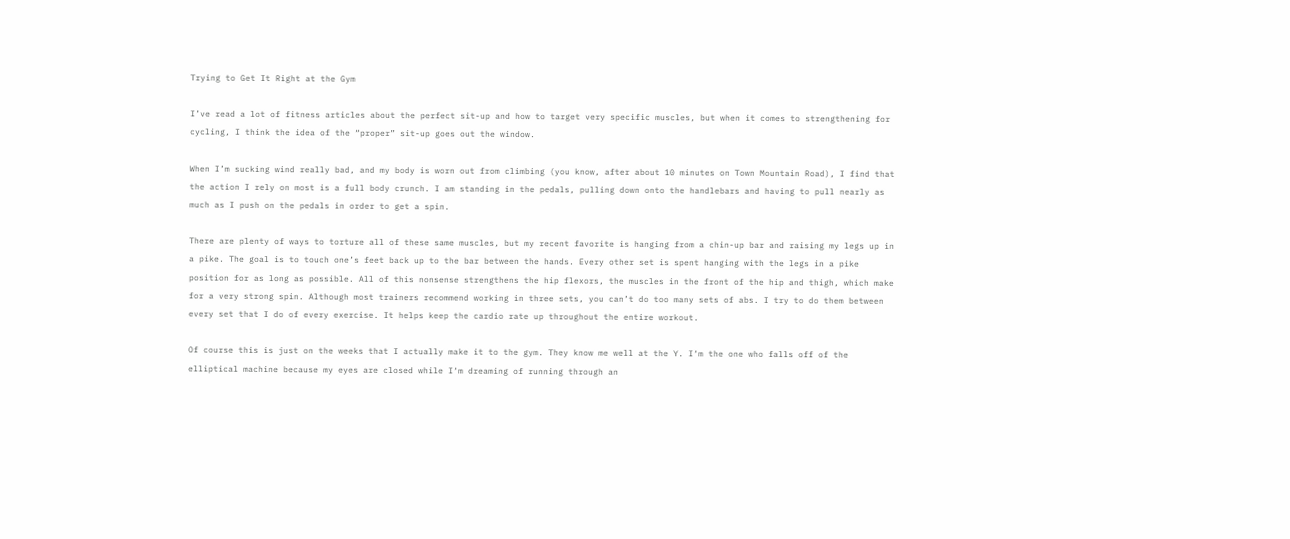Trying to Get It Right at the Gym

I’ve read a lot of fitness articles about the perfect sit-up and how to target very specific muscles, but when it comes to strengthening for cycling, I think the idea of the “proper” sit-up goes out the window.

When I’m sucking wind really bad, and my body is worn out from climbing (you know, after about 10 minutes on Town Mountain Road), I find that the action I rely on most is a full body crunch. I am standing in the pedals, pulling down onto the handlebars and having to pull nearly as much as I push on the pedals in order to get a spin.

There are plenty of ways to torture all of these same muscles, but my recent favorite is hanging from a chin-up bar and raising my legs up in a pike. The goal is to touch one’s feet back up to the bar between the hands. Every other set is spent hanging with the legs in a pike position for as long as possible. All of this nonsense strengthens the hip flexors, the muscles in the front of the hip and thigh, which make for a very strong spin. Although most trainers recommend working in three sets, you can’t do too many sets of abs. I try to do them between every set that I do of every exercise. It helps keep the cardio rate up throughout the entire workout.

Of course this is just on the weeks that I actually make it to the gym. They know me well at the Y. I‘m the one who falls off of the elliptical machine because my eyes are closed while I‘m dreaming of running through an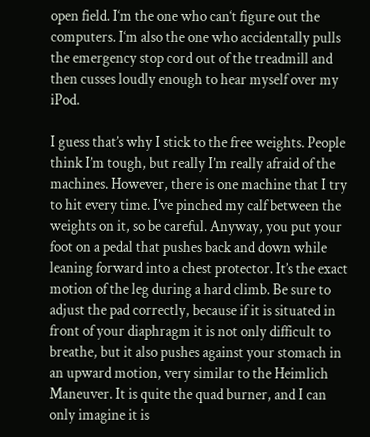open field. I‘m the one who can‘t figure out the computers. I‘m also the one who accidentally pulls the emergency stop cord out of the treadmill and then cusses loudly enough to hear myself over my iPod.

I guess that’s why I stick to the free weights. People think I’m tough, but really I’m really afraid of the machines. However, there is one machine that I try to hit every time. I’ve pinched my calf between the weights on it, so be careful. Anyway, you put your foot on a pedal that pushes back and down while leaning forward into a chest protector. It’s the exact motion of the leg during a hard climb. Be sure to adjust the pad correctly, because if it is situated in front of your diaphragm it is not only difficult to breathe, but it also pushes against your stomach in an upward motion, very similar to the Heimlich Maneuver. It is quite the quad burner, and I can only imagine it is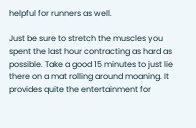helpful for runners as well.

Just be sure to stretch the muscles you spent the last hour contracting as hard as possible. Take a good 15 minutes to just lie there on a mat rolling around moaning. It provides quite the entertainment for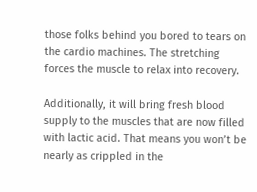those folks behind you bored to tears on the cardio machines. The stretching forces the muscle to relax into recovery.

Additionally, it will bring fresh blood supply to the muscles that are now filled with lactic acid. That means you won’t be nearly as crippled in the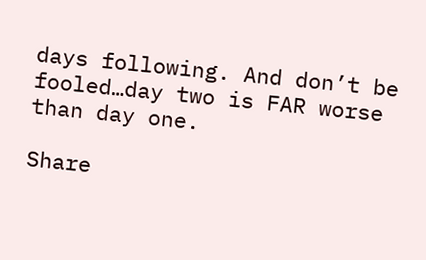days following. And don’t be fooled…day two is FAR worse than day one.

Share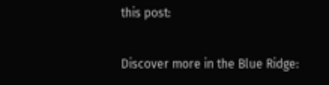this post:

Discover more in the Blue Ridge: